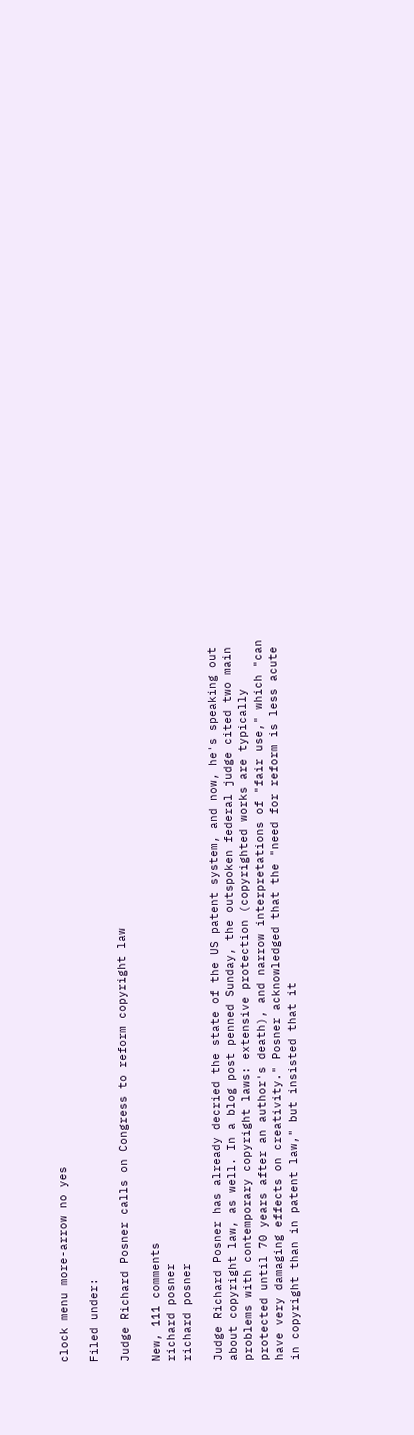clock menu more-arrow no yes

Filed under:

Judge Richard Posner calls on Congress to reform copyright law

New, 111 comments
richard posner
richard posner

Judge Richard Posner has already decried the state of the US patent system, and now, he's speaking out about copyright law, as well. In a blog post penned Sunday, the outspoken federal judge cited two main problems with contemporary copyright laws: extensive protection (copyrighted works are typically protected until 70 years after an author's death), and narrow interpretations of "fair use," which "can have very damaging effects on creativity." Posner acknowledged that the "need for reform is less acute in copyright than in patent law," but insisted that it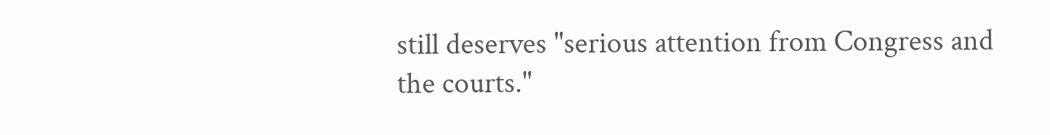still deserves "serious attention from Congress and the courts."